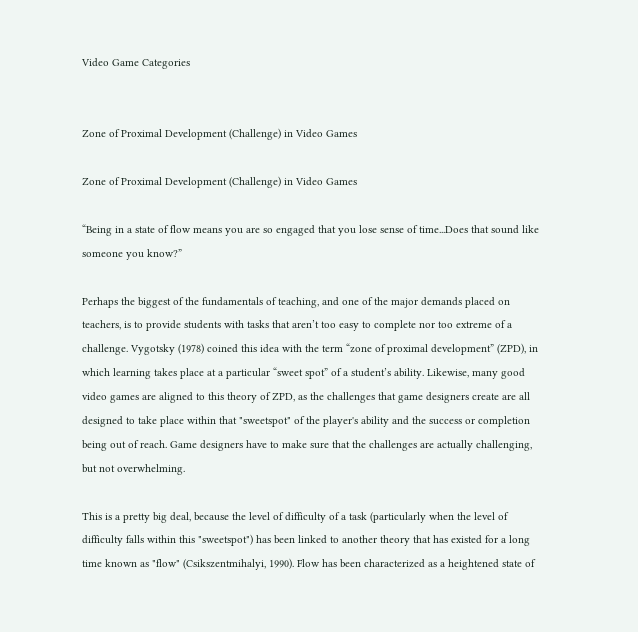Video Game Categories


Zone of Proximal Development (Challenge) in Video Games

Zone of Proximal Development (Challenge) in Video Games

“Being in a state of flow means you are so engaged that you lose sense of time...Does that sound like someone you know?”

Perhaps the biggest of the fundamentals of teaching, and one of the major demands placed on teachers, is to provide students with tasks that aren’t too easy to complete nor too extreme of a challenge. Vygotsky (1978) coined this idea with the term “zone of proximal development” (ZPD), in which learning takes place at a particular “sweet spot” of a student’s ability. Likewise, many good video games are aligned to this theory of ZPD, as the challenges that game designers create are all designed to take place within that "sweetspot" of the player's ability and the success or completion being out of reach. Game designers have to make sure that the challenges are actually challenging, but not overwhelming.

This is a pretty big deal, because the level of difficulty of a task (particularly when the level of difficulty falls within this "sweetspot") has been linked to another theory that has existed for a long time known as "flow" (Csikszentmihalyi, 1990). Flow has been characterized as a heightened state of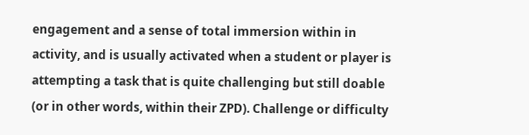engagement and a sense of total immersion within in activity, and is usually activated when a student or player is attempting a task that is quite challenging but still doable (or in other words, within their ZPD). Challenge or difficulty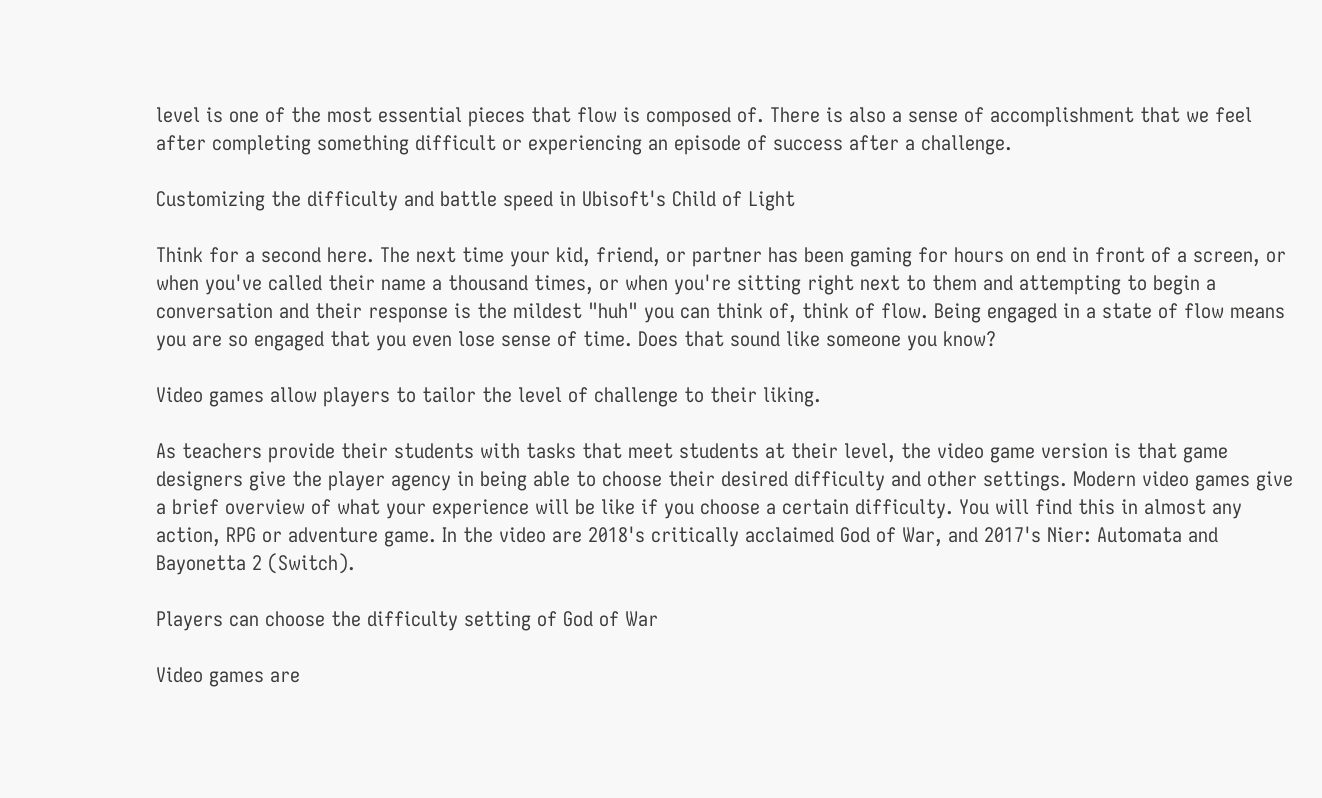level is one of the most essential pieces that flow is composed of. There is also a sense of accomplishment that we feel after completing something difficult or experiencing an episode of success after a challenge.

Customizing the difficulty and battle speed in Ubisoft's Child of Light

Think for a second here. The next time your kid, friend, or partner has been gaming for hours on end in front of a screen, or when you've called their name a thousand times, or when you're sitting right next to them and attempting to begin a conversation and their response is the mildest "huh" you can think of, think of flow. Being engaged in a state of flow means you are so engaged that you even lose sense of time. Does that sound like someone you know?

Video games allow players to tailor the level of challenge to their liking.

As teachers provide their students with tasks that meet students at their level, the video game version is that game designers give the player agency in being able to choose their desired difficulty and other settings. Modern video games give a brief overview of what your experience will be like if you choose a certain difficulty. You will find this in almost any action, RPG or adventure game. In the video are 2018's critically acclaimed God of War, and 2017's Nier: Automata and Bayonetta 2 (Switch).

Players can choose the difficulty setting of God of War

Video games are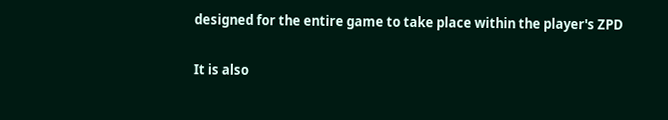designed for the entire game to take place within the player's ZPD

It is also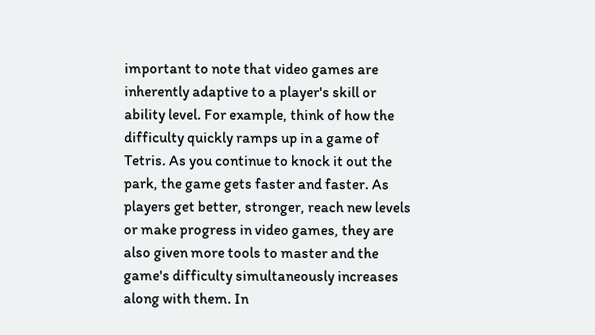important to note that video games are inherently adaptive to a player's skill or ability level. For example, think of how the difficulty quickly ramps up in a game of Tetris. As you continue to knock it out the park, the game gets faster and faster. As players get better, stronger, reach new levels or make progress in video games, they are also given more tools to master and the game's difficulty simultaneously increases along with them. In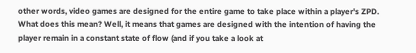other words, video games are designed for the entire game to take place within a player's ZPD. What does this mean? Well, it means that games are designed with the intention of having the player remain in a constant state of flow (and if you take a look at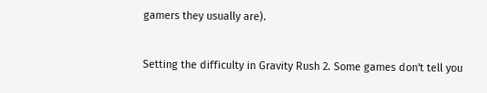gamers they usually are).

Setting the difficulty in Gravity Rush 2. Some games don't tell you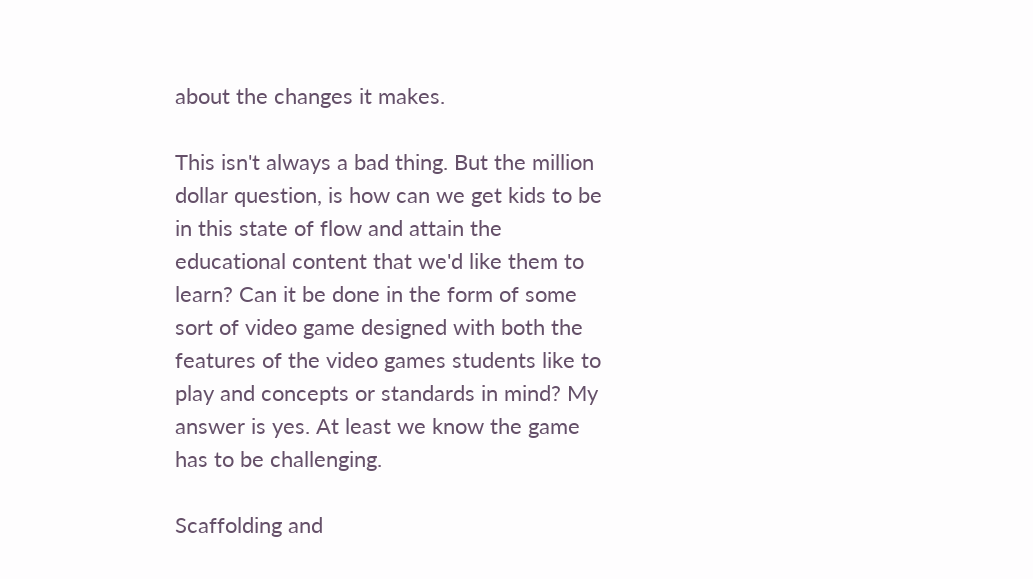about the changes it makes.

This isn't always a bad thing. But the million dollar question, is how can we get kids to be in this state of flow and attain the educational content that we'd like them to learn? Can it be done in the form of some sort of video game designed with both the features of the video games students like to play and concepts or standards in mind? My answer is yes. At least we know the game has to be challenging.

Scaffolding and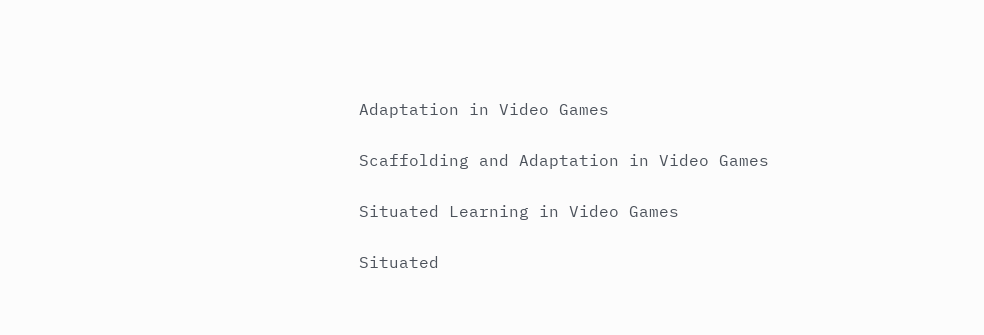Adaptation in Video Games

Scaffolding and Adaptation in Video Games

Situated Learning in Video Games

Situated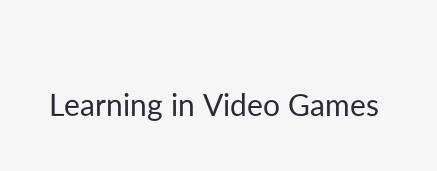Learning in Video Games